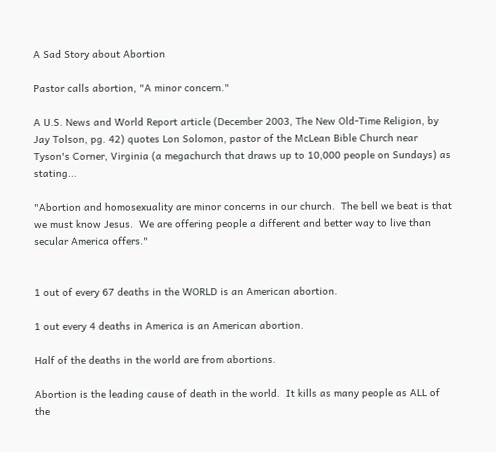A Sad Story about Abortion

Pastor calls abortion, "A minor concern."

A U.S. News and World Report article (December 2003, The New Old-Time Religion, by Jay Tolson, pg. 42) quotes Lon Solomon, pastor of the McLean Bible Church near Tyson's Corner, Virginia (a megachurch that draws up to 10,000 people on Sundays) as stating...

"Abortion and homosexuality are minor concerns in our church.  The bell we beat is that we must know Jesus.  We are offering people a different and better way to live than secular America offers."


1 out of every 67 deaths in the WORLD is an American abortion.

1 out every 4 deaths in America is an American abortion.

Half of the deaths in the world are from abortions.

Abortion is the leading cause of death in the world.  It kills as many people as ALL of the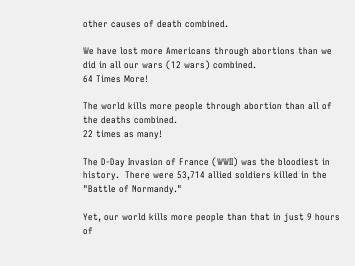other causes of death combined.

We have lost more Americans through abortions than we did in all our wars (12 wars) combined.
64 Times More!

The world kills more people through abortion than all of the deaths combined.
22 times as many!

The D-Day Invasion of France (WWII) was the bloodiest in history.  There were 53,714 allied soldiers killed in the "Battle of Normandy."

Yet, our world kills more people than that in just 9 hours of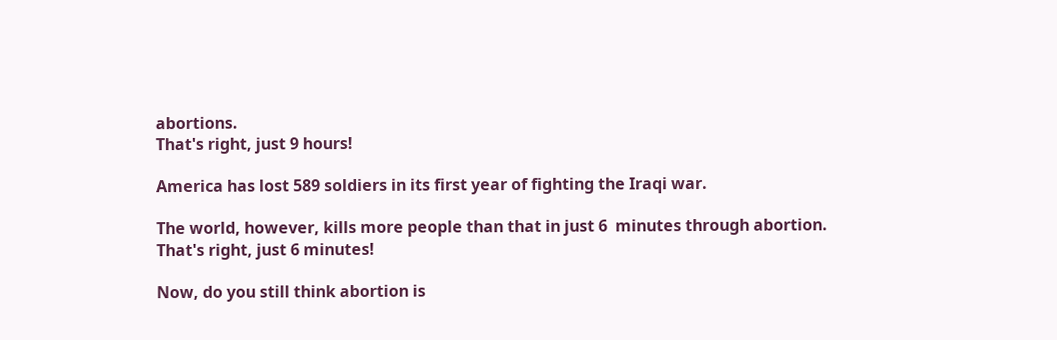abortions.
That's right, just 9 hours!

America has lost 589 soldiers in its first year of fighting the Iraqi war.

The world, however, kills more people than that in just 6  minutes through abortion.
That's right, just 6 minutes!

Now, do you still think abortion is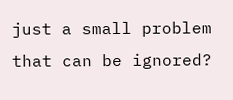just a small problem that can be ignored?